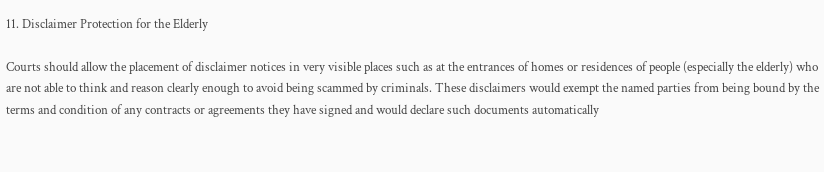11. Disclaimer Protection for the Elderly

Courts should allow the placement of disclaimer notices in very visible places such as at the entrances of homes or residences of people (especially the elderly) who are not able to think and reason clearly enough to avoid being scammed by criminals. These disclaimers would exempt the named parties from being bound by the terms and condition of any contracts or agreements they have signed and would declare such documents automatically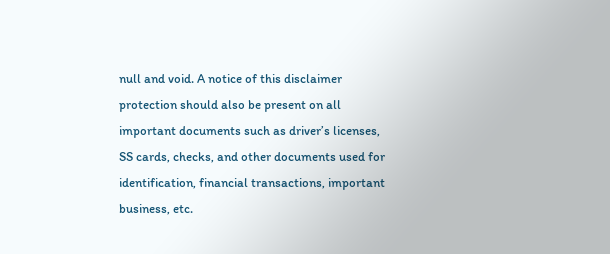null and void. A notice of this disclaimer protection should also be present on all important documents such as driver’s licenses, SS cards, checks, and other documents used for identification, financial transactions, important business, etc.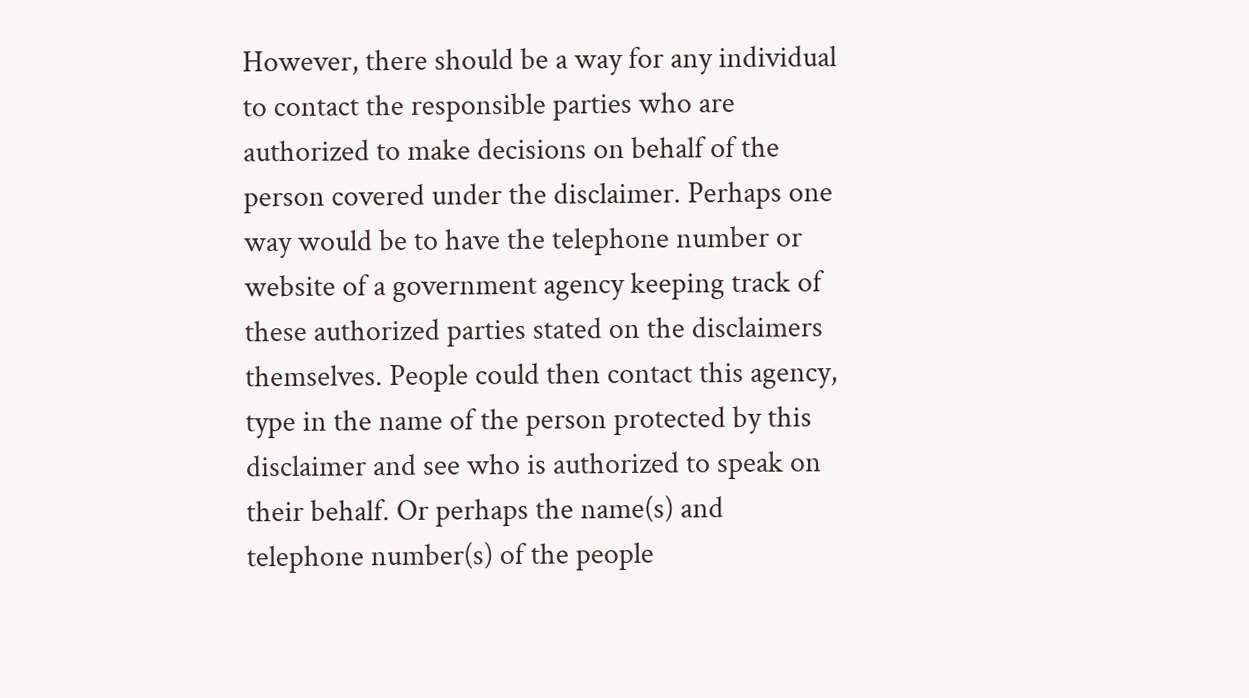However, there should be a way for any individual to contact the responsible parties who are authorized to make decisions on behalf of the person covered under the disclaimer. Perhaps one way would be to have the telephone number or website of a government agency keeping track of these authorized parties stated on the disclaimers themselves. People could then contact this agency, type in the name of the person protected by this disclaimer and see who is authorized to speak on their behalf. Or perhaps the name(s) and telephone number(s) of the people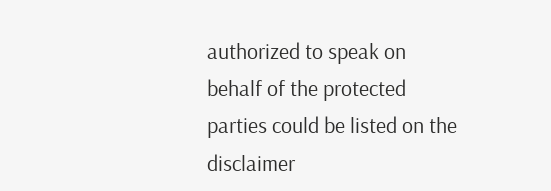authorized to speak on behalf of the protected parties could be listed on the disclaimer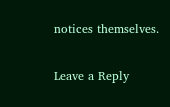notices themselves.

Leave a Reply